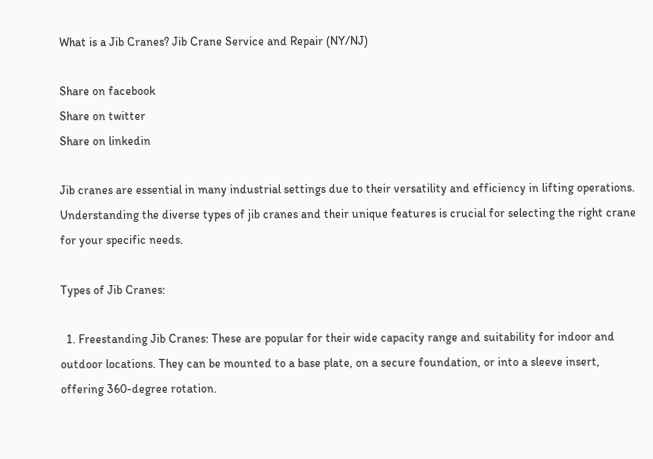What is a Jib Cranes? Jib Crane Service and Repair (NY/NJ)

Share on facebook
Share on twitter
Share on linkedin

Jib cranes are essential in many industrial settings due to their versatility and efficiency in lifting operations. Understanding the diverse types of jib cranes and their unique features is crucial for selecting the right crane for your specific needs.

Types of Jib Cranes:

  1. Freestanding Jib Cranes: These are popular for their wide capacity range and suitability for indoor and outdoor locations. They can be mounted to a base plate, on a secure foundation, or into a sleeve insert, offering 360-degree rotation.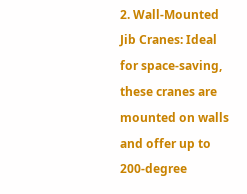2. Wall-Mounted Jib Cranes: Ideal for space-saving, these cranes are mounted on walls and offer up to 200-degree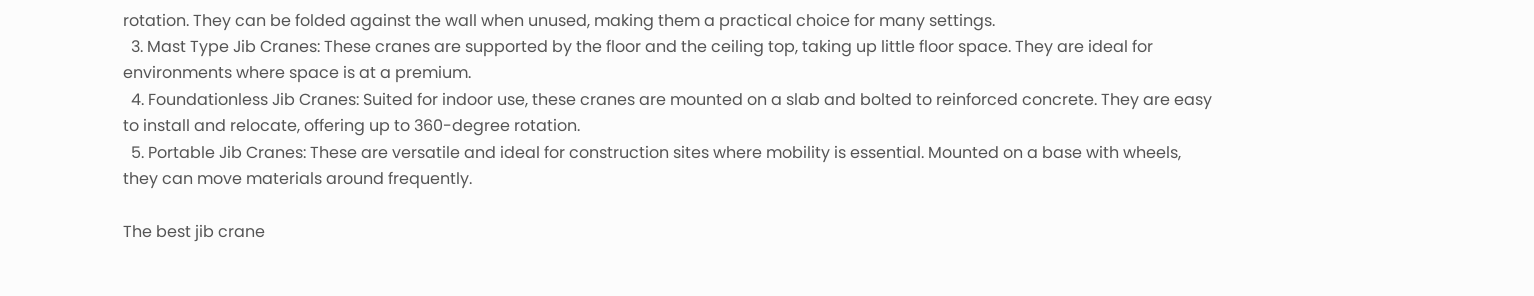rotation. They can be folded against the wall when unused, making them a practical choice for many settings.
  3. Mast Type Jib Cranes: These cranes are supported by the floor and the ceiling top, taking up little floor space. They are ideal for environments where space is at a premium.
  4. Foundationless Jib Cranes: Suited for indoor use, these cranes are mounted on a slab and bolted to reinforced concrete. They are easy to install and relocate, offering up to 360-degree rotation.
  5. Portable Jib Cranes: These are versatile and ideal for construction sites where mobility is essential. Mounted on a base with wheels, they can move materials around frequently.

The best jib crane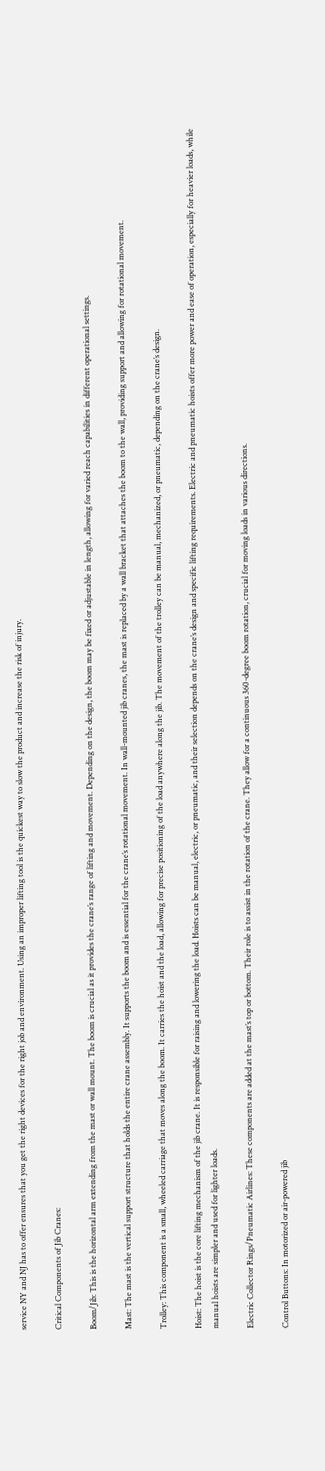service NY and NJ has to offer ensures that you get the right devices for the right job and environment. Using an improper lifting tool is the quickest way to slow the product and increase the risk of injury.

Critical Components of Jib Cranes:

Boom/Jib: This is the horizontal arm extending from the mast or wall mount. The boom is crucial as it provides the crane’s range of lifting and movement. Depending on the design, the boom may be fixed or adjustable in length, allowing for varied reach capabilities in different operational settings.

Mast: The mast is the vertical support structure that holds the entire crane assembly. It supports the boom and is essential for the crane’s rotational movement. In wall-mounted jib cranes, the mast is replaced by a wall bracket that attaches the boom to the wall, providing support and allowing for rotational movement.

Trolley: This component is a small, wheeled carriage that moves along the boom. It carries the hoist and the load, allowing for precise positioning of the load anywhere along the jib. The movement of the trolley can be manual, mechanized, or pneumatic, depending on the crane’s design.

Hoist: The hoist is the core lifting mechanism of the jib crane. It is responsible for raising and lowering the load. Hoists can be manual, electric, or pneumatic, and their selection depends on the crane’s design and specific lifting requirements. Electric and pneumatic hoists offer more power and ease of operation, especially for heavier loads, while manual hoists are simpler and used for lighter loads.

Electric Collector Rings/Pneumatic Airlines: These components are added at the mast’s top or bottom. Their role is to assist in the rotation of the crane. They allow for a continuous 360-degree boom rotation, crucial for moving loads in various directions.

Control Buttons: In motorized or air-powered jib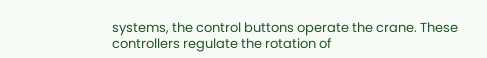systems, the control buttons operate the crane. These controllers regulate the rotation of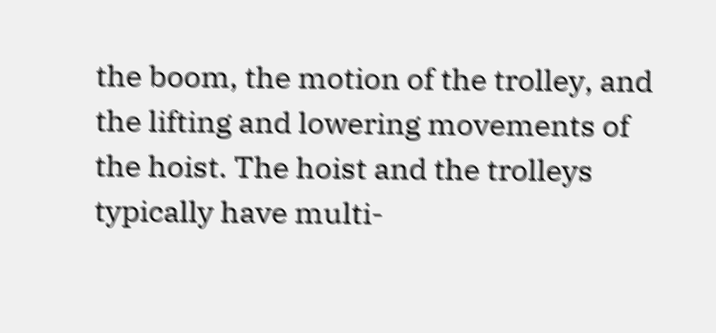the boom, the motion of the trolley, and the lifting and lowering movements of the hoist. The hoist and the trolleys typically have multi-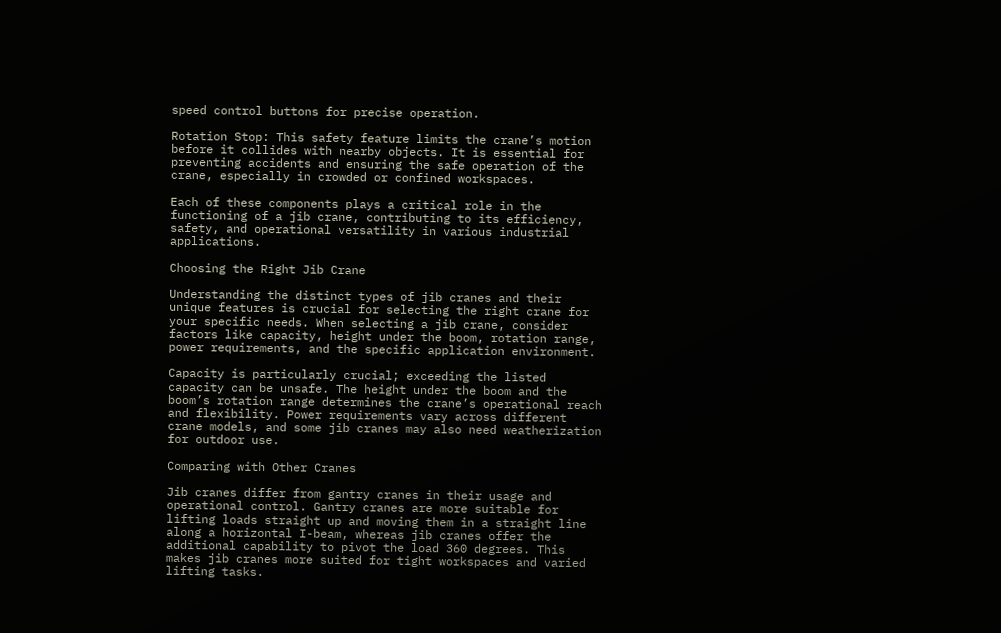speed control buttons for precise operation.

Rotation Stop: This safety feature limits the crane’s motion before it collides with nearby objects. It is essential for preventing accidents and ensuring the safe operation of the crane, especially in crowded or confined workspaces.

Each of these components plays a critical role in the functioning of a jib crane, contributing to its efficiency, safety, and operational versatility in various industrial applications.

Choosing the Right Jib Crane

Understanding the distinct types of jib cranes and their unique features is crucial for selecting the right crane for your specific needs. When selecting a jib crane, consider factors like capacity, height under the boom, rotation range, power requirements, and the specific application environment.

Capacity is particularly crucial; exceeding the listed capacity can be unsafe. The height under the boom and the boom’s rotation range determines the crane’s operational reach and flexibility. Power requirements vary across different crane models, and some jib cranes may also need weatherization for outdoor use.

Comparing with Other Cranes

Jib cranes differ from gantry cranes in their usage and operational control. Gantry cranes are more suitable for lifting loads straight up and moving them in a straight line along a horizontal I-beam, whereas jib cranes offer the additional capability to pivot the load 360 degrees. This makes jib cranes more suited for tight workspaces and varied lifting tasks.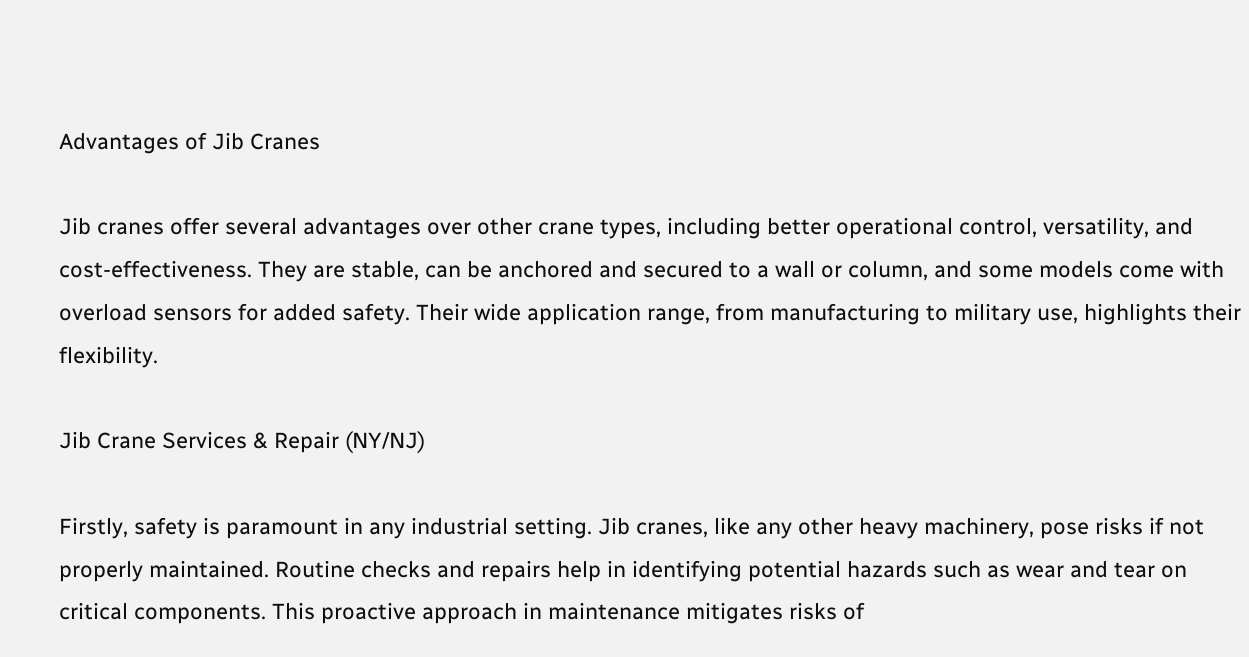Advantages of Jib Cranes

Jib cranes offer several advantages over other crane types, including better operational control, versatility, and cost-effectiveness. They are stable, can be anchored and secured to a wall or column, and some models come with overload sensors for added safety. Their wide application range, from manufacturing to military use, highlights their flexibility.

Jib Crane Services & Repair (NY/NJ)

Firstly, safety is paramount in any industrial setting. Jib cranes, like any other heavy machinery, pose risks if not properly maintained. Routine checks and repairs help in identifying potential hazards such as wear and tear on critical components. This proactive approach in maintenance mitigates risks of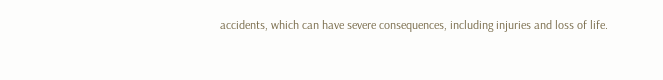accidents, which can have severe consequences, including injuries and loss of life.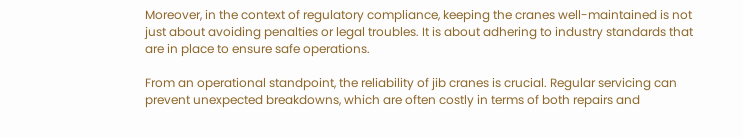Moreover, in the context of regulatory compliance, keeping the cranes well-maintained is not just about avoiding penalties or legal troubles. It is about adhering to industry standards that are in place to ensure safe operations.

From an operational standpoint, the reliability of jib cranes is crucial. Regular servicing can prevent unexpected breakdowns, which are often costly in terms of both repairs and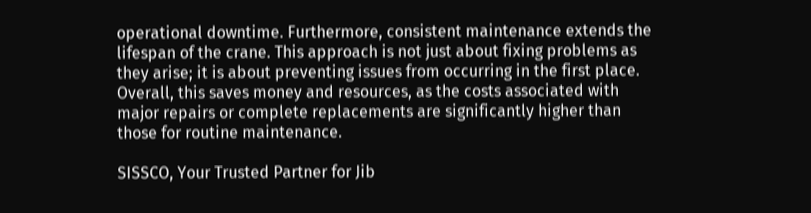operational downtime. Furthermore, consistent maintenance extends the lifespan of the crane. This approach is not just about fixing problems as they arise; it is about preventing issues from occurring in the first place. Overall, this saves money and resources, as the costs associated with major repairs or complete replacements are significantly higher than those for routine maintenance.

SISSCO, Your Trusted Partner for Jib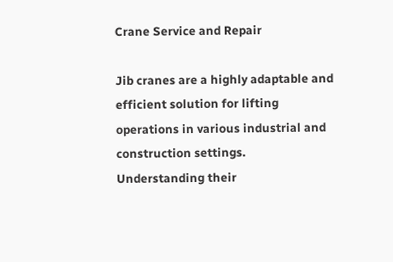Crane Service and Repair

Jib cranes are a highly adaptable and efficient solution for lifting operations in various industrial and construction settings. Understanding their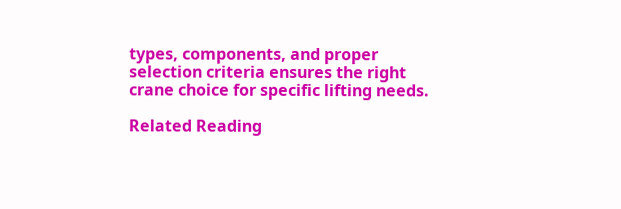types, components, and proper selection criteria ensures the right crane choice for specific lifting needs.

Related Reading